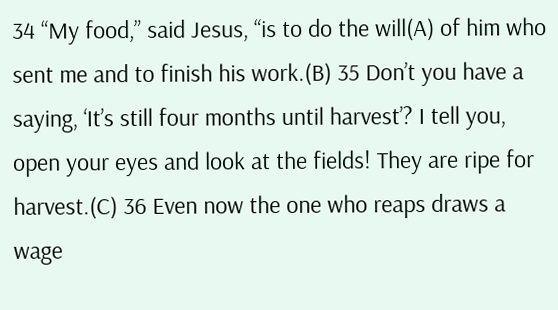34 “My food,” said Jesus, “is to do the will(A) of him who sent me and to finish his work.(B) 35 Don’t you have a saying, ‘It’s still four months until harvest’? I tell you, open your eyes and look at the fields! They are ripe for harvest.(C) 36 Even now the one who reaps draws a wage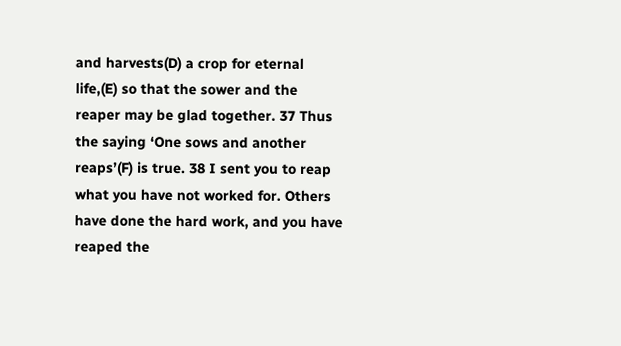and harvests(D) a crop for eternal life,(E) so that the sower and the reaper may be glad together. 37 Thus the saying ‘One sows and another reaps’(F) is true. 38 I sent you to reap what you have not worked for. Others have done the hard work, and you have reaped the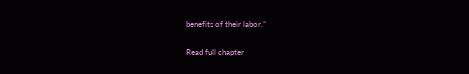benefits of their labor.”

Read full chapter